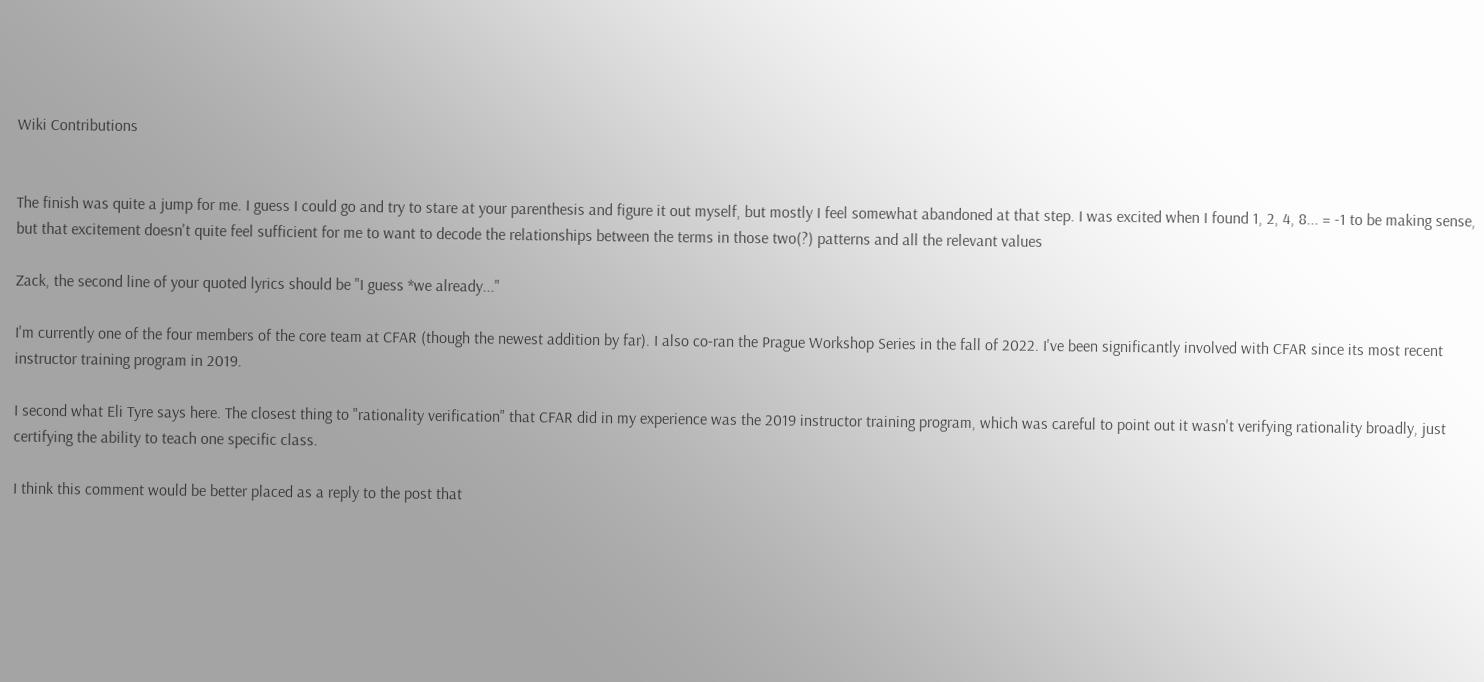Wiki Contributions


The finish was quite a jump for me. I guess I could go and try to stare at your parenthesis and figure it out myself, but mostly I feel somewhat abandoned at that step. I was excited when I found 1, 2, 4, 8... = -1 to be making sense, but that excitement doesn't quite feel sufficient for me to want to decode the relationships between the terms in those two(?) patterns and all the relevant values

Zack, the second line of your quoted lyrics should be "I guess *we already..."

I'm currently one of the four members of the core team at CFAR (though the newest addition by far). I also co-ran the Prague Workshop Series in the fall of 2022. I've been significantly involved with CFAR since its most recent instructor training program in 2019.

I second what Eli Tyre says here. The closest thing to "rationality verification" that CFAR did in my experience was the 2019 instructor training program, which was careful to point out it wasn't verifying rationality broadly, just certifying the ability to teach one specific class.

I think this comment would be better placed as a reply to the post that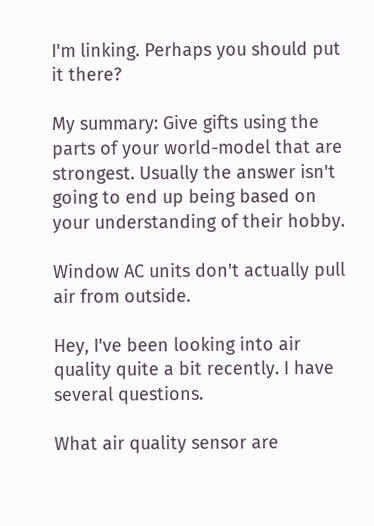I'm linking. Perhaps you should put it there?

My summary: Give gifts using the parts of your world-model that are strongest. Usually the answer isn't going to end up being based on your understanding of their hobby.

Window AC units don't actually pull air from outside.

Hey, I've been looking into air quality quite a bit recently. I have several questions.

What air quality sensor are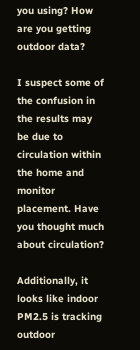you using? How are you getting outdoor data?

I suspect some of the confusion in the results may be due to circulation within the home and monitor placement. Have you thought much about circulation?

Additionally, it looks like indoor PM2.5 is tracking outdoor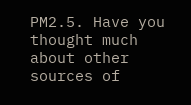PM2.5. Have you thought much about other sources of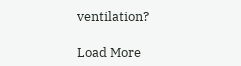ventilation?

Load More